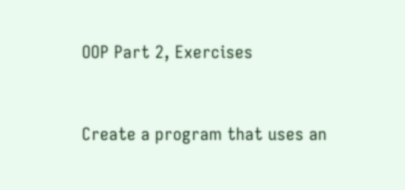OOP Part 2, Exercises


Create a program that uses an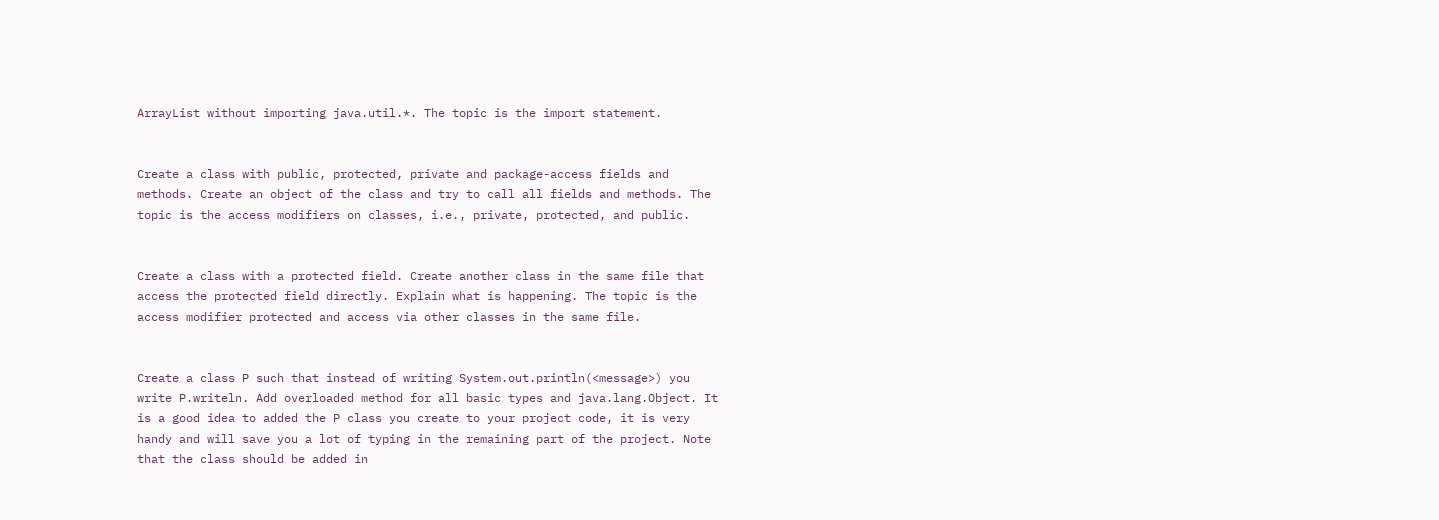ArrayList without importing java.util.*. The topic is the import statement.


Create a class with public, protected, private and package-access fields and methods. Create an object of the class and try to call all fields and methods. The topic is the access modifiers on classes, i.e., private, protected, and public.


Create a class with a protected field. Create another class in the same file that access the protected field directly. Explain what is happening. The topic is the access modifier protected and access via other classes in the same file.


Create a class P such that instead of writing System.out.println(<message>) you write P.writeln. Add overloaded method for all basic types and java.lang.Object. It is a good idea to added the P class you create to your project code, it is very handy and will save you a lot of typing in the remaining part of the project. Note that the class should be added in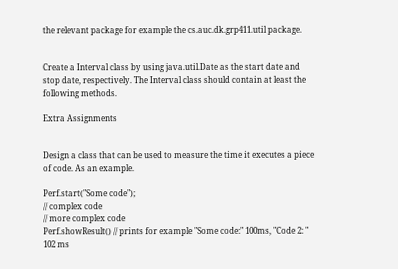the relevant package for example the cs.auc.dk.grp411.util package.


Create a Interval class by using java.util.Date as the start date and stop date, respectively. The Interval class should contain at least the following methods.

Extra Assignments


Design a class that can be used to measure the time it executes a piece of code. As an example.

Perf.start("Some code");
// complex code
// more complex code
Perf.showResult() // prints for example "Some code:" 100ms, "Code 2: " 102 ms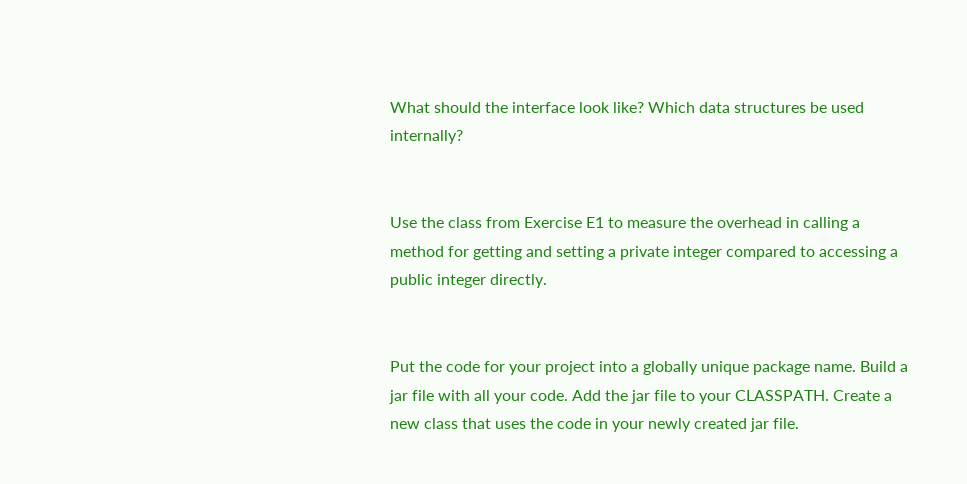What should the interface look like? Which data structures be used internally?


Use the class from Exercise E1 to measure the overhead in calling a method for getting and setting a private integer compared to accessing a public integer directly.


Put the code for your project into a globally unique package name. Build a jar file with all your code. Add the jar file to your CLASSPATH. Create a new class that uses the code in your newly created jar file.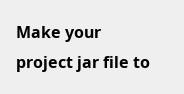Make your project jar file to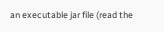an executable jar file (read the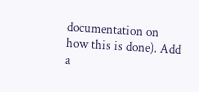documentation on how this is done). Add a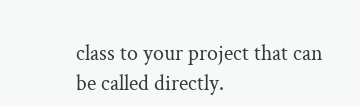class to your project that can be called directly.